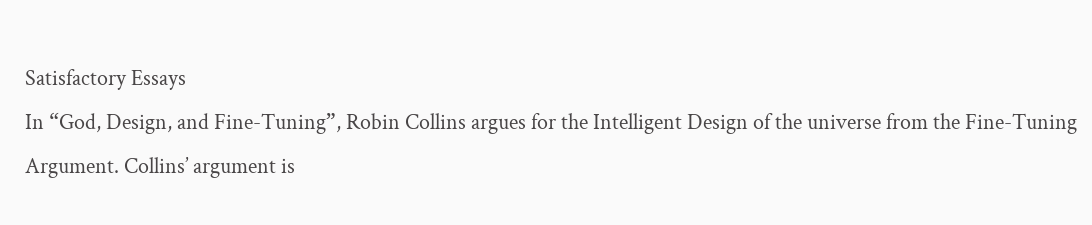Satisfactory Essays
In “God, Design, and Fine-Tuning”, Robin Collins argues for the Intelligent Design of the universe from the Fine-Tuning Argument. Collins’ argument is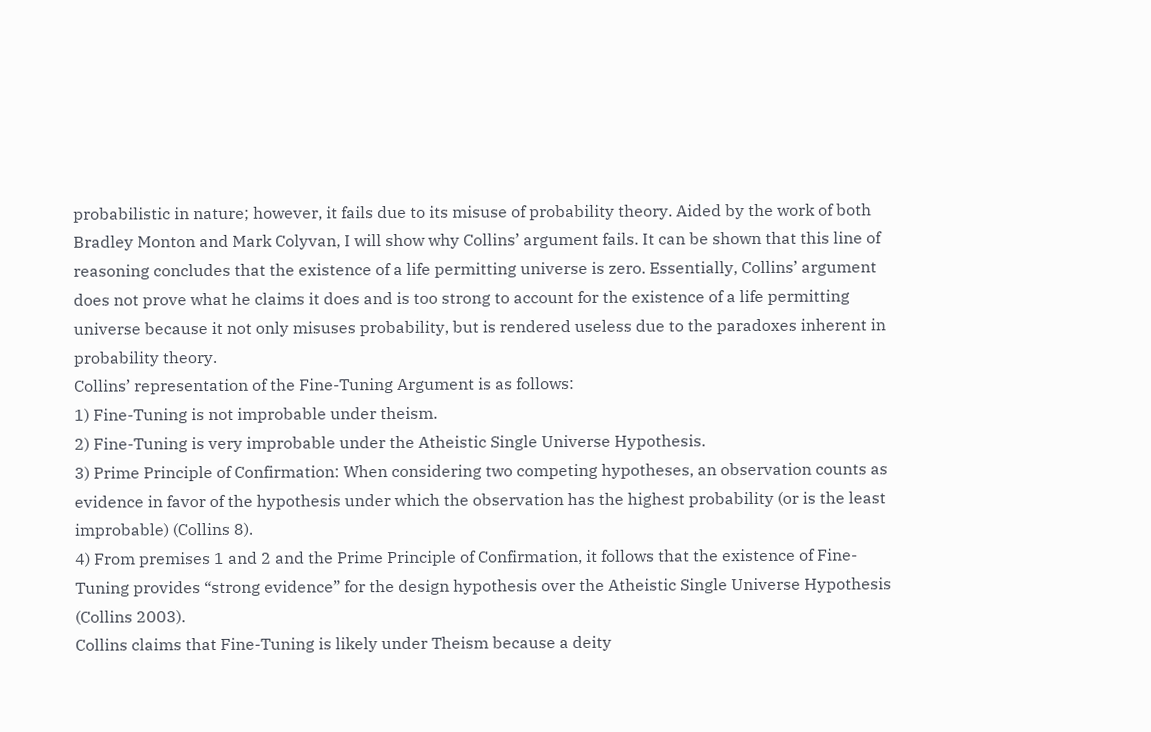probabilistic in nature; however, it fails due to its misuse of probability theory. Aided by the work of both Bradley Monton and Mark Colyvan, I will show why Collins’ argument fails. It can be shown that this line of reasoning concludes that the existence of a life permitting universe is zero. Essentially, Collins’ argument does not prove what he claims it does and is too strong to account for the existence of a life permitting universe because it not only misuses probability, but is rendered useless due to the paradoxes inherent in probability theory.
Collins’ representation of the Fine-Tuning Argument is as follows:
1) Fine-Tuning is not improbable under theism.
2) Fine-Tuning is very improbable under the Atheistic Single Universe Hypothesis.
3) Prime Principle of Confirmation: When considering two competing hypotheses, an observation counts as evidence in favor of the hypothesis under which the observation has the highest probability (or is the least improbable) (Collins 8).
4) From premises 1 and 2 and the Prime Principle of Confirmation, it follows that the existence of Fine-Tuning provides “strong evidence” for the design hypothesis over the Atheistic Single Universe Hypothesis (Collins 2003).
Collins claims that Fine-Tuning is likely under Theism because a deity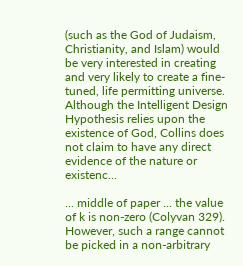(such as the God of Judaism, Christianity, and Islam) would be very interested in creating and very likely to create a fine-tuned, life permitting universe. Although the Intelligent Design Hypothesis relies upon the existence of God, Collins does not claim to have any direct evidence of the nature or existenc...

... middle of paper ... the value of k is non-zero (Colyvan 329). However, such a range cannot be picked in a non-arbitrary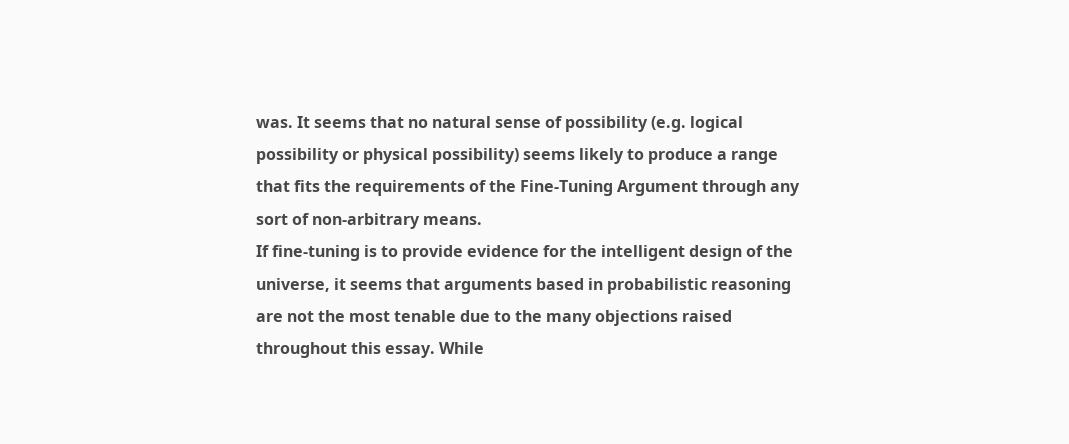was. It seems that no natural sense of possibility (e.g. logical possibility or physical possibility) seems likely to produce a range that fits the requirements of the Fine-Tuning Argument through any sort of non-arbitrary means.
If fine-tuning is to provide evidence for the intelligent design of the universe, it seems that arguments based in probabilistic reasoning are not the most tenable due to the many objections raised throughout this essay. While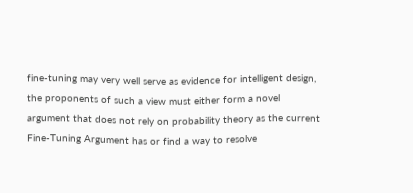fine-tuning may very well serve as evidence for intelligent design, the proponents of such a view must either form a novel argument that does not rely on probability theory as the current Fine-Tuning Argument has or find a way to resolve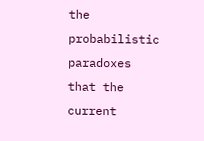the probabilistic paradoxes that the current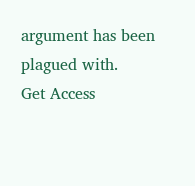argument has been plagued with.
Get Access